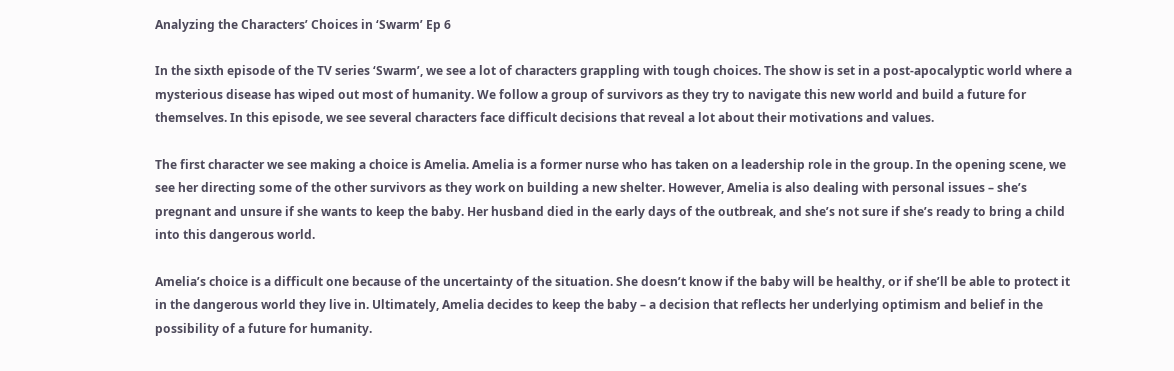Analyzing the Characters’ Choices in ‘Swarm’ Ep 6

In the sixth episode of the TV series ‘Swarm’, we see a lot of characters grappling with tough choices. The show is set in a post-apocalyptic world where a mysterious disease has wiped out most of humanity. We follow a group of survivors as they try to navigate this new world and build a future for themselves. In this episode, we see several characters face difficult decisions that reveal a lot about their motivations and values.

The first character we see making a choice is Amelia. Amelia is a former nurse who has taken on a leadership role in the group. In the opening scene, we see her directing some of the other survivors as they work on building a new shelter. However, Amelia is also dealing with personal issues – she’s pregnant and unsure if she wants to keep the baby. Her husband died in the early days of the outbreak, and she’s not sure if she’s ready to bring a child into this dangerous world.

Amelia’s choice is a difficult one because of the uncertainty of the situation. She doesn’t know if the baby will be healthy, or if she’ll be able to protect it in the dangerous world they live in. Ultimately, Amelia decides to keep the baby – a decision that reflects her underlying optimism and belief in the possibility of a future for humanity.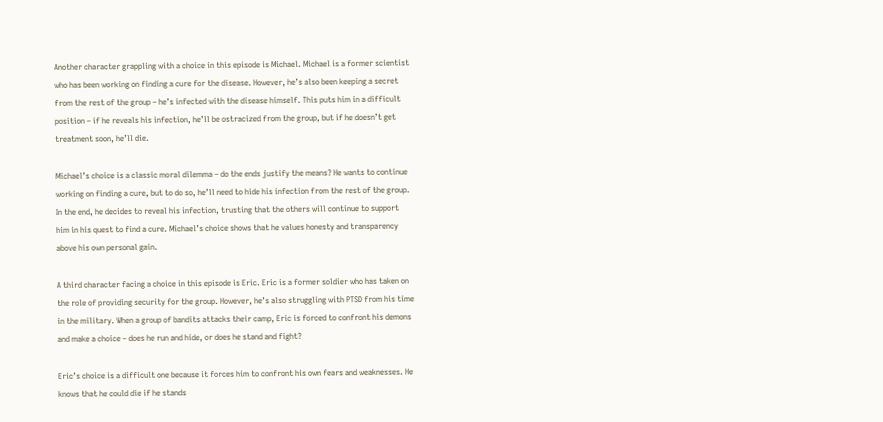Another character grappling with a choice in this episode is Michael. Michael is a former scientist who has been working on finding a cure for the disease. However, he’s also been keeping a secret from the rest of the group – he’s infected with the disease himself. This puts him in a difficult position – if he reveals his infection, he’ll be ostracized from the group, but if he doesn’t get treatment soon, he’ll die.

Michael’s choice is a classic moral dilemma – do the ends justify the means? He wants to continue working on finding a cure, but to do so, he’ll need to hide his infection from the rest of the group. In the end, he decides to reveal his infection, trusting that the others will continue to support him in his quest to find a cure. Michael’s choice shows that he values honesty and transparency above his own personal gain.

A third character facing a choice in this episode is Eric. Eric is a former soldier who has taken on the role of providing security for the group. However, he’s also struggling with PTSD from his time in the military. When a group of bandits attacks their camp, Eric is forced to confront his demons and make a choice – does he run and hide, or does he stand and fight?

Eric’s choice is a difficult one because it forces him to confront his own fears and weaknesses. He knows that he could die if he stands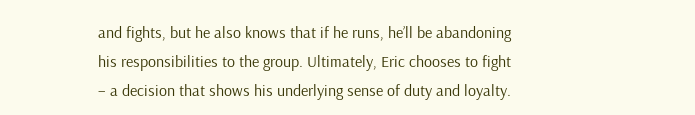and fights, but he also knows that if he runs, he’ll be abandoning his responsibilities to the group. Ultimately, Eric chooses to fight – a decision that shows his underlying sense of duty and loyalty.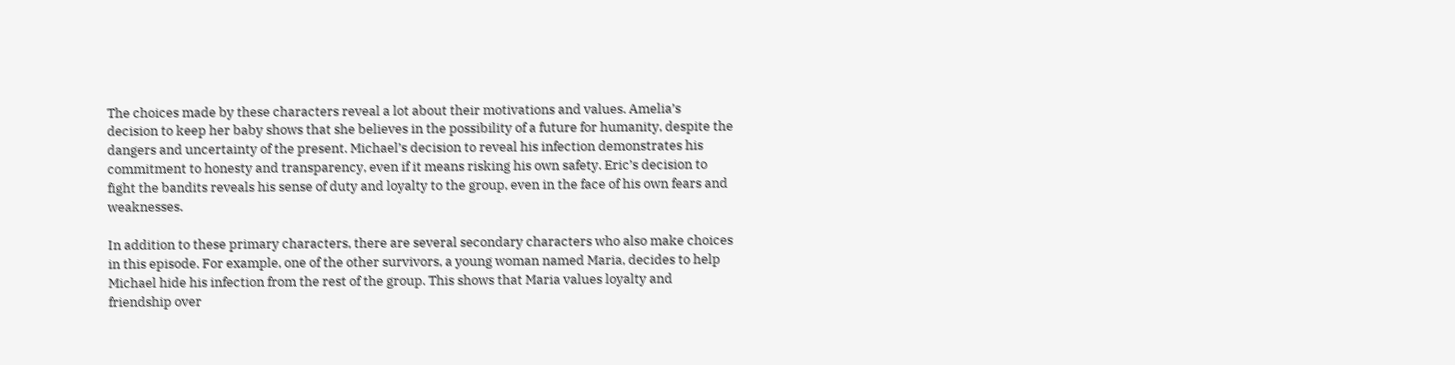The choices made by these characters reveal a lot about their motivations and values. Amelia’s decision to keep her baby shows that she believes in the possibility of a future for humanity, despite the dangers and uncertainty of the present. Michael’s decision to reveal his infection demonstrates his commitment to honesty and transparency, even if it means risking his own safety. Eric’s decision to fight the bandits reveals his sense of duty and loyalty to the group, even in the face of his own fears and weaknesses.

In addition to these primary characters, there are several secondary characters who also make choices in this episode. For example, one of the other survivors, a young woman named Maria, decides to help Michael hide his infection from the rest of the group. This shows that Maria values loyalty and friendship over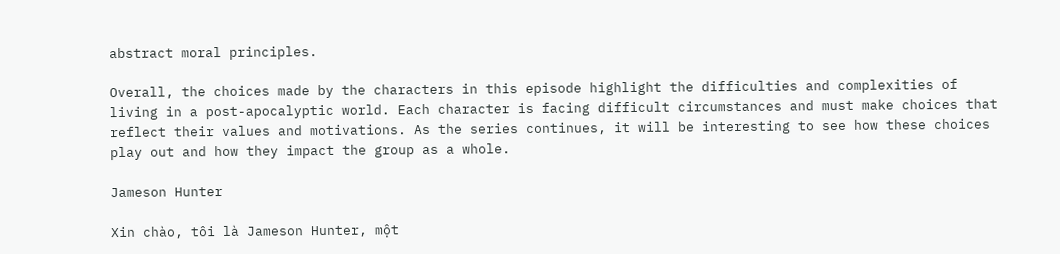abstract moral principles.

Overall, the choices made by the characters in this episode highlight the difficulties and complexities of living in a post-apocalyptic world. Each character is facing difficult circumstances and must make choices that reflect their values and motivations. As the series continues, it will be interesting to see how these choices play out and how they impact the group as a whole.

Jameson Hunter

Xin chào, tôi là Jameson Hunter, một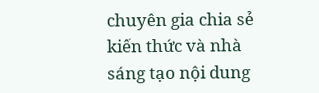chuyên gia chia sẻ kiến thức và nhà sáng tạo nội dung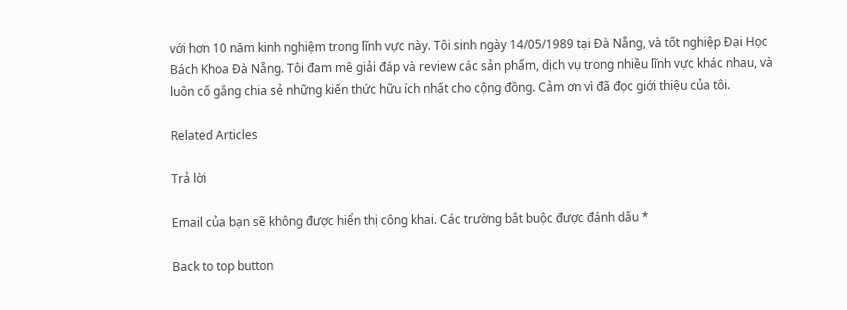với hơn 10 năm kinh nghiệm trong lĩnh vực này. Tôi sinh ngày 14/05/1989 tại Đà Nẵng, và tốt nghiệp Đại Học Bách Khoa Đà Nẵng. Tôi đam mê giải đáp và review các sản phẩm, dịch vụ trong nhiều lĩnh vực khác nhau, và luôn cố gắng chia sẻ những kiến thức hữu ích nhất cho cộng đồng. Cảm ơn vì đã đọc giới thiệu của tôi.

Related Articles

Trả lời

Email của bạn sẽ không được hiển thị công khai. Các trường bắt buộc được đánh dấu *

Back to top button